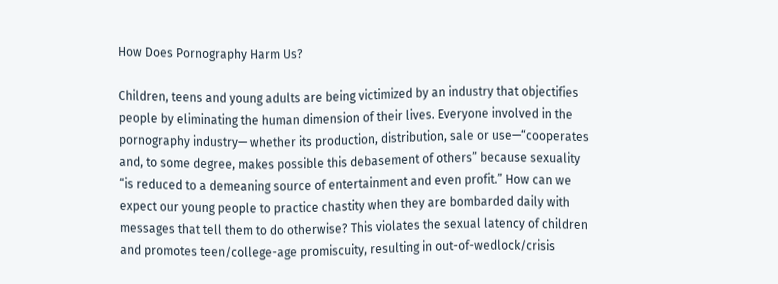How Does Pornography Harm Us?

Children, teens and young adults are being victimized by an industry that objectifies people by eliminating the human dimension of their lives. Everyone involved in the pornography industry— whether its production, distribution, sale or use—“cooperates and, to some degree, makes possible this debasement of others” because sexuality “is reduced to a demeaning source of entertainment and even profit.” How can we expect our young people to practice chastity when they are bombarded daily with messages that tell them to do otherwise? This violates the sexual latency of children and promotes teen/college-age promiscuity, resulting in out-of-wedlock/crisis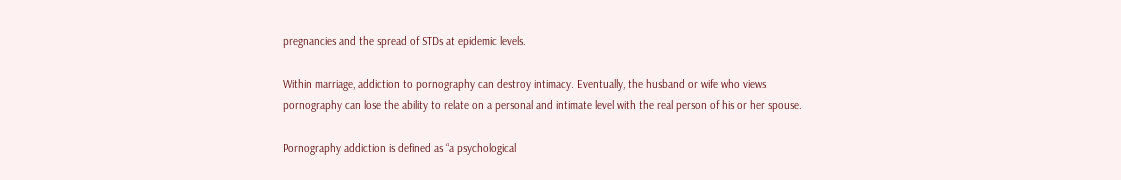pregnancies and the spread of STDs at epidemic levels.

Within marriage, addiction to pornography can destroy intimacy. Eventually, the husband or wife who views pornography can lose the ability to relate on a personal and intimate level with the real person of his or her spouse.

Pornography addiction is defined as “a psychological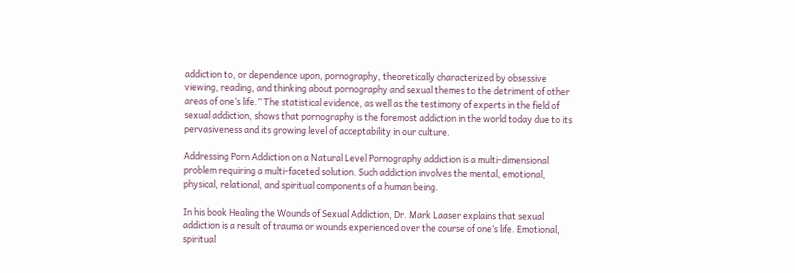addiction to, or dependence upon, pornography, theoretically characterized by obsessive viewing, reading, and thinking about pornography and sexual themes to the detriment of other areas of one’s life.” The statistical evidence, as well as the testimony of experts in the field of sexual addiction, shows that pornography is the foremost addiction in the world today due to its pervasiveness and its growing level of acceptability in our culture.

Addressing Porn Addiction on a Natural Level Pornography addiction is a multi-dimensional problem requiring a multi-faceted solution. Such addiction involves the mental, emotional, physical, relational, and spiritual components of a human being.

In his book Healing the Wounds of Sexual Addiction, Dr. Mark Laaser explains that sexual addiction is a result of trauma or wounds experienced over the course of one’s life. Emotional, spiritual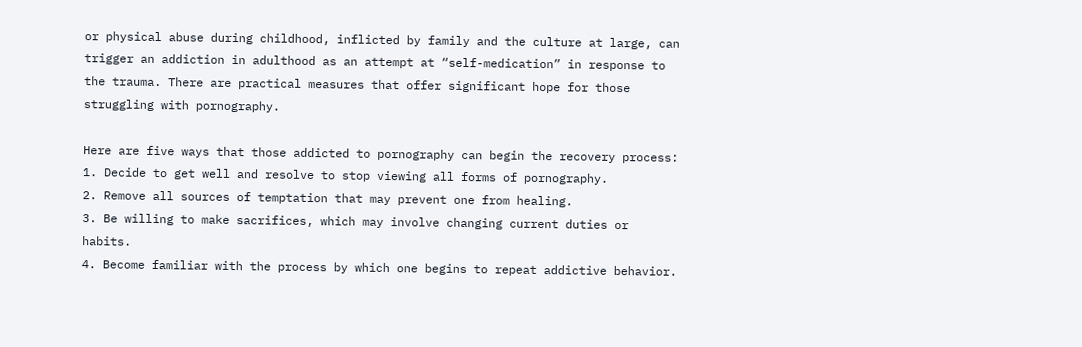or physical abuse during childhood, inflicted by family and the culture at large, can trigger an addiction in adulthood as an attempt at “self-medication” in response to the trauma. There are practical measures that offer significant hope for those struggling with pornography.

Here are five ways that those addicted to pornography can begin the recovery process:
1. Decide to get well and resolve to stop viewing all forms of pornography.
2. Remove all sources of temptation that may prevent one from healing.
3. Be willing to make sacrifices, which may involve changing current duties or habits.
4. Become familiar with the process by which one begins to repeat addictive behavior.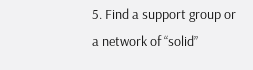5. Find a support group or a network of “solid”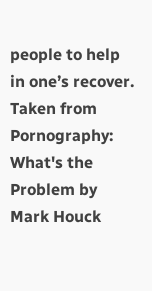people to help in one’s recover.
Taken from Pornography: What's the Problem by Mark Houck